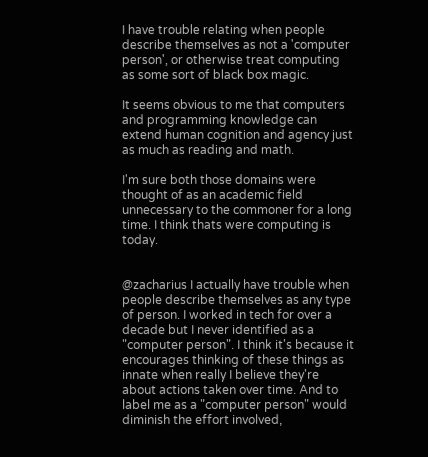I have trouble relating when people describe themselves as not a 'computer person', or otherwise treat computing as some sort of black box magic.

It seems obvious to me that computers and programming knowledge can extend human cognition and agency just as much as reading and math.

I'm sure both those domains were thought of as an academic field unnecessary to the commoner for a long time. I think thats were computing is today.


@zacharius I actually have trouble when people describe themselves as any type of person. I worked in tech for over a decade but I never identified as a "computer person". I think it's because it encourages thinking of these things as innate when really I believe they're about actions taken over time. And to label me as a "computer person" would diminish the effort involved,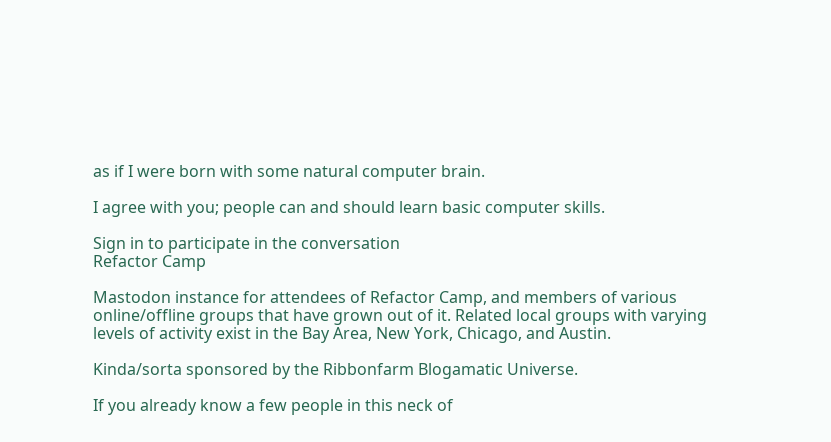as if I were born with some natural computer brain.

I agree with you; people can and should learn basic computer skills.

Sign in to participate in the conversation
Refactor Camp

Mastodon instance for attendees of Refactor Camp, and members of various online/offline groups that have grown out of it. Related local groups with varying levels of activity exist in the Bay Area, New York, Chicago, and Austin.

Kinda/sorta sponsored by the Ribbonfarm Blogamatic Universe.

If you already know a few people in this neck of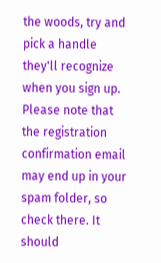the woods, try and pick a handle they'll recognize when you sign up. Please note that the registration confirmation email may end up in your spam folder, so check there. It should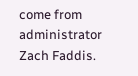come from administrator Zach Faddis.